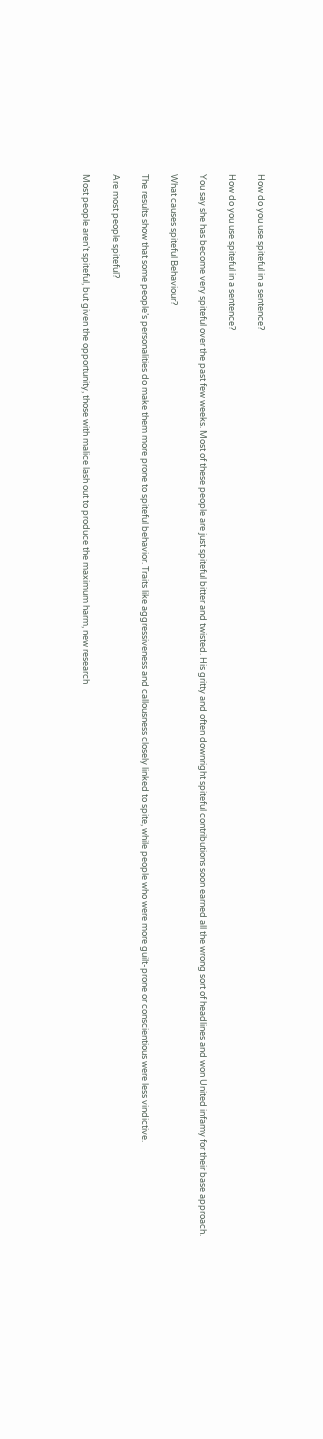How do you use spiteful in a sentence?

How do you use spiteful in a sentence?

You say she has become very spiteful over the past few weeks. Most of these people are just spiteful bitter and twisted. His gritty and often downright spiteful contributions soon earned all the wrong sort of headlines and won United infamy for their base approach.

What causes spiteful Behaviour?

The results show that some people’s personalities do make them more prone to spiteful behavior. Traits like aggressiveness and callousness closely linked to spite, while people who were more guilt-prone or conscientious were less vindictive.

Are most people spiteful?

Most people aren’t spiteful, but given the opportunity, those with malice lash out to produce the maximum harm, new research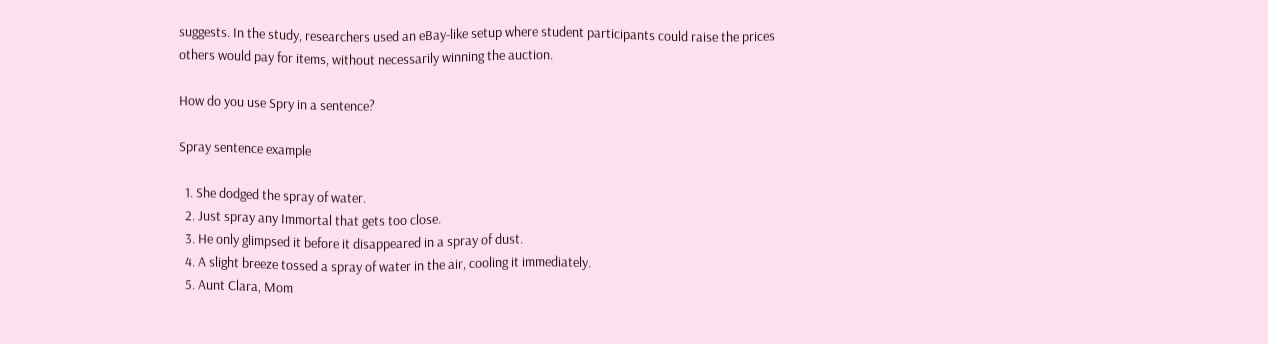suggests. In the study, researchers used an eBay-like setup where student participants could raise the prices others would pay for items, without necessarily winning the auction.

How do you use Spry in a sentence?

Spray sentence example

  1. She dodged the spray of water.
  2. Just spray any Immortal that gets too close.
  3. He only glimpsed it before it disappeared in a spray of dust.
  4. A slight breeze tossed a spray of water in the air, cooling it immediately.
  5. Aunt Clara, Mom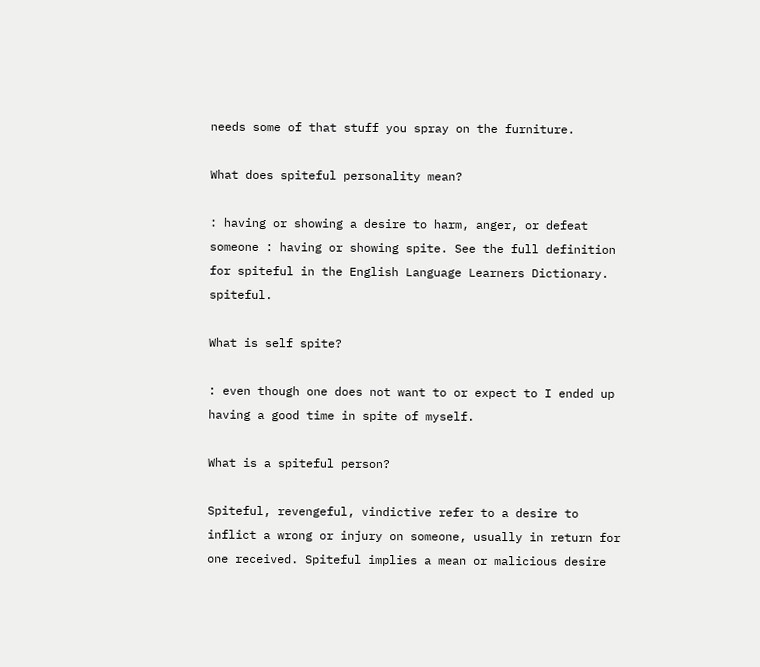needs some of that stuff you spray on the furniture.

What does spiteful personality mean?

: having or showing a desire to harm, anger, or defeat someone : having or showing spite. See the full definition for spiteful in the English Language Learners Dictionary. spiteful.

What is self spite?

: even though one does not want to or expect to I ended up having a good time in spite of myself.

What is a spiteful person?

Spiteful, revengeful, vindictive refer to a desire to inflict a wrong or injury on someone, usually in return for one received. Spiteful implies a mean or malicious desire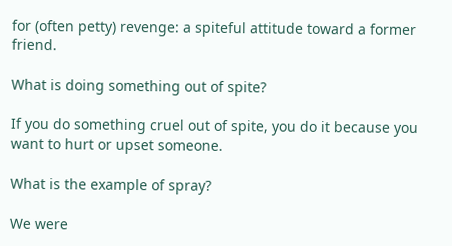for (often petty) revenge: a spiteful attitude toward a former friend.

What is doing something out of spite?

If you do something cruel out of spite, you do it because you want to hurt or upset someone.

What is the example of spray?

We were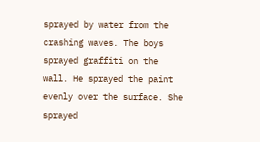sprayed by water from the crashing waves. The boys sprayed graffiti on the wall. He sprayed the paint evenly over the surface. She sprayed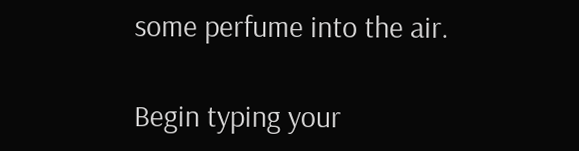some perfume into the air.

Begin typing your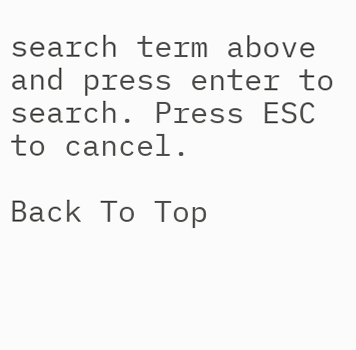search term above and press enter to search. Press ESC to cancel.

Back To Top